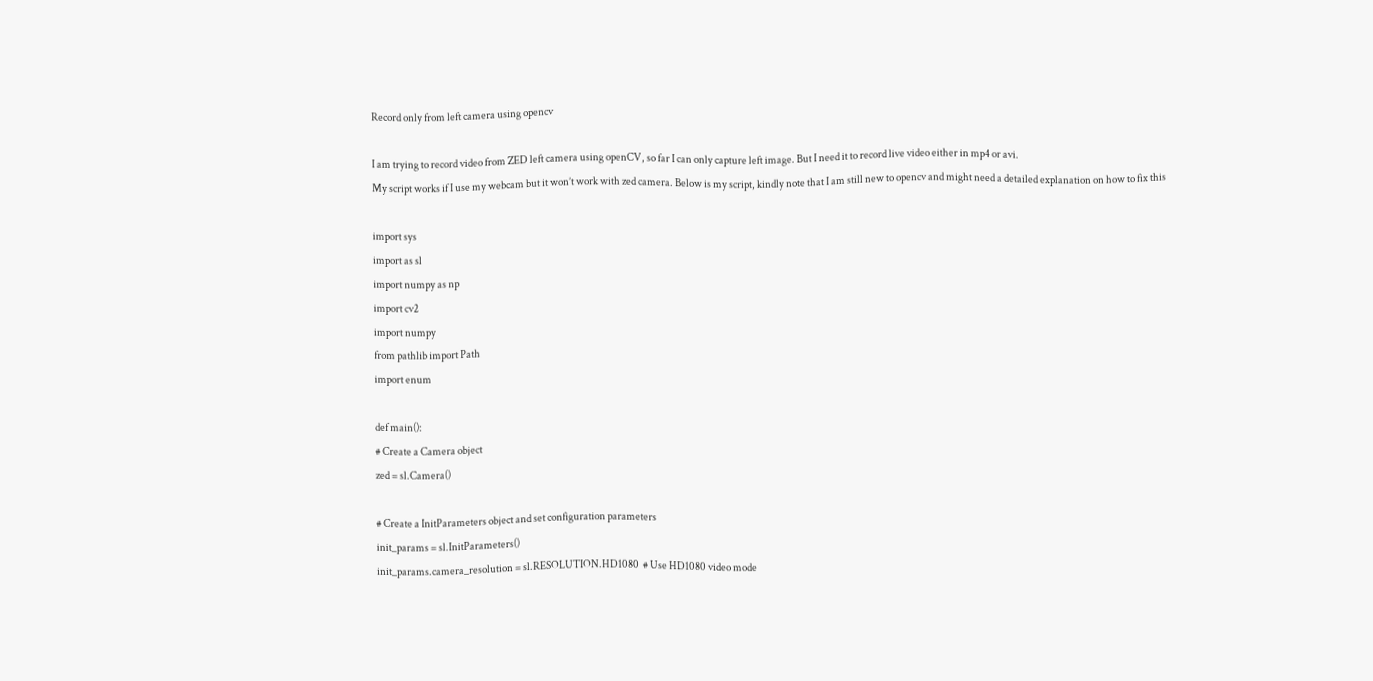Record only from left camera using opencv

I am trying to record video from ZED left camera using openCV, so far I can only capture left image. But I need it to record live video either in mp4 or avi.
My script works if I use my webcam but it won’t work with zed camera. Below is my script, kindly note that I am still new to opencv and might need a detailed explanation on how to fix this

import sys
import as sl
import numpy as np
import cv2
import numpy
from pathlib import Path
import enum

def main():
# Create a Camera object
zed = sl.Camera()

# Create a InitParameters object and set configuration parameters
init_params = sl.InitParameters()
init_params.camera_resolution = sl.RESOLUTION.HD1080  # Use HD1080 video mode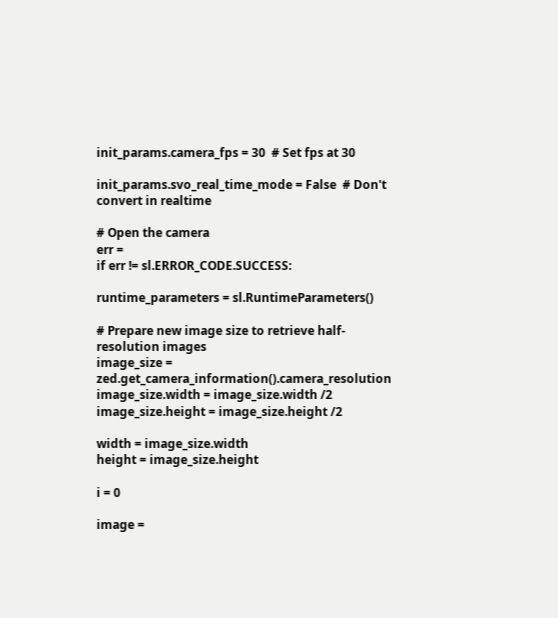init_params.camera_fps = 30  # Set fps at 30

init_params.svo_real_time_mode = False  # Don't convert in realtime

# Open the camera
err =
if err != sl.ERROR_CODE.SUCCESS:

runtime_parameters = sl.RuntimeParameters()

# Prepare new image size to retrieve half-resolution images
image_size = zed.get_camera_information().camera_resolution
image_size.width = image_size.width /2
image_size.height = image_size.height /2

width = image_size.width
height = image_size.height

i = 0

image =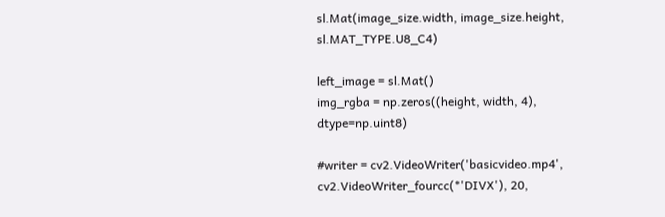sl.Mat(image_size.width, image_size.height, sl.MAT_TYPE.U8_C4)

left_image = sl.Mat()
img_rgba = np.zeros((height, width, 4), dtype=np.uint8)

#writer = cv2.VideoWriter('basicvideo.mp4', cv2.VideoWriter_fourcc(*'DIVX'), 20,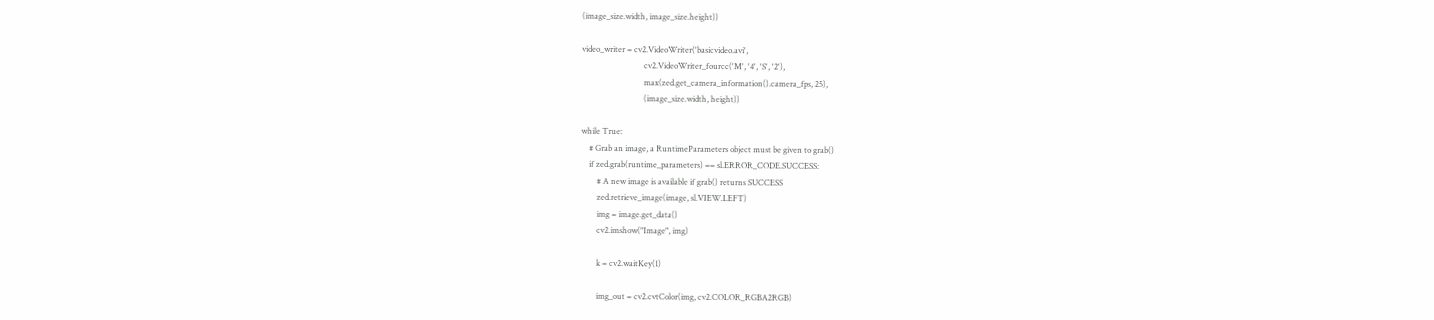(image_size.width, image_size.height))

video_writer = cv2.VideoWriter('basicvideo.avi',
                               cv2.VideoWriter_fourcc('M', '4', 'S', '2'),
                               max(zed.get_camera_information().camera_fps, 25),
                               (image_size.width, height))

while True:
    # Grab an image, a RuntimeParameters object must be given to grab()
    if zed.grab(runtime_parameters) == sl.ERROR_CODE.SUCCESS:
        # A new image is available if grab() returns SUCCESS
        zed.retrieve_image(image, sl.VIEW.LEFT)
        img = image.get_data()
        cv2.imshow("Image", img)

        k = cv2.waitKey(1)

        img_out = cv2.cvtColor(img, cv2.COLOR_RGBA2RGB)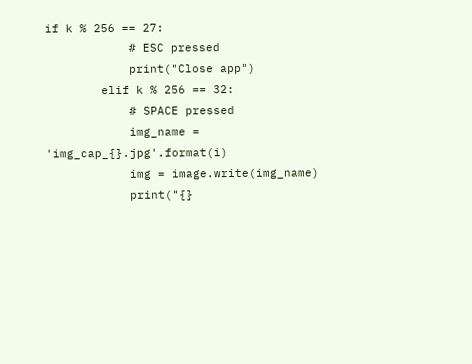if k % 256 == 27:
            # ESC pressed
            print("Close app")
        elif k % 256 == 32:
            # SPACE pressed
            img_name = 'img_cap_{}.jpg'.format(i)
            img = image.write(img_name)
            print("{}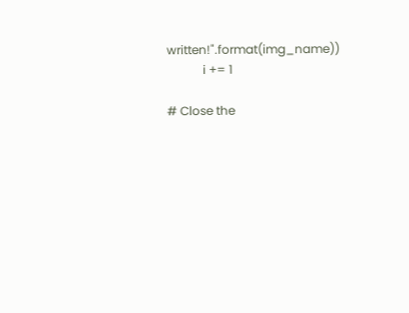written!".format(img_name))
            i += 1

# Close the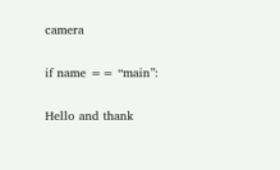camera

if name == “main”:

Hello and thank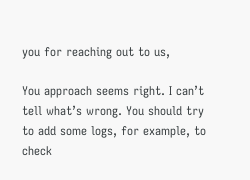you for reaching out to us,

You approach seems right. I can’t tell what’s wrong. You should try to add some logs, for example, to check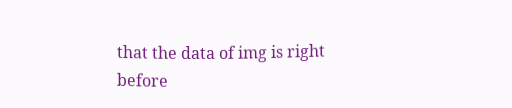that the data of img is right before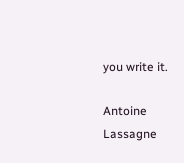you write it.

Antoine Lassagne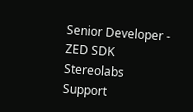Senior Developer - ZED SDK
Stereolabs Support